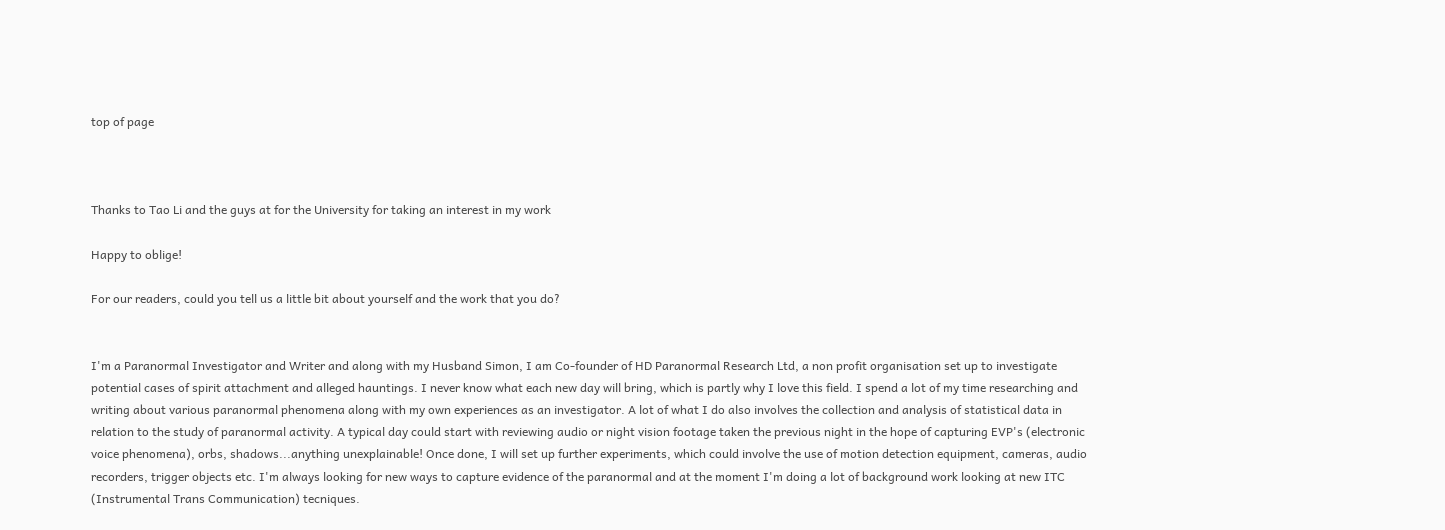top of page



Thanks to Tao Li and the guys at for the University for taking an interest in my work

Happy to oblige!

For our readers, could you tell us a little bit about yourself and the work that you do?


I'm a Paranormal Investigator and Writer and along with my Husband Simon, I am Co-founder of HD Paranormal Research Ltd, a non profit organisation set up to investigate potential cases of spirit attachment and alleged hauntings. I never know what each new day will bring, which is partly why I love this field. I spend a lot of my time researching and writing about various paranormal phenomena along with my own experiences as an investigator. A lot of what I do also involves the collection and analysis of statistical data in relation to the study of paranormal activity. A typical day could start with reviewing audio or night vision footage taken the previous night in the hope of capturing EVP's (electronic voice phenomena), orbs, shadows...anything unexplainable! Once done, I will set up further experiments, which could involve the use of motion detection equipment, cameras, audio recorders, trigger objects etc. I'm always looking for new ways to capture evidence of the paranormal and at the moment I'm doing a lot of background work looking at new ITC (Instrumental Trans Communication) tecniques.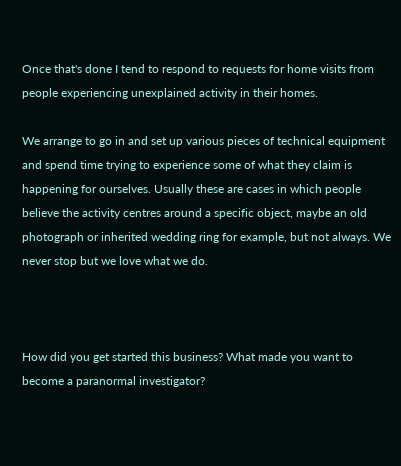Once that's done I tend to respond to requests for home visits from people experiencing unexplained activity in their homes.

We arrange to go in and set up various pieces of technical equipment and spend time trying to experience some of what they claim is happening for ourselves. Usually these are cases in which people believe the activity centres around a specific object, maybe an old photograph or inherited wedding ring for example, but not always. We never stop but we love what we do.



How did you get started this business? What made you want to become a paranormal investigator?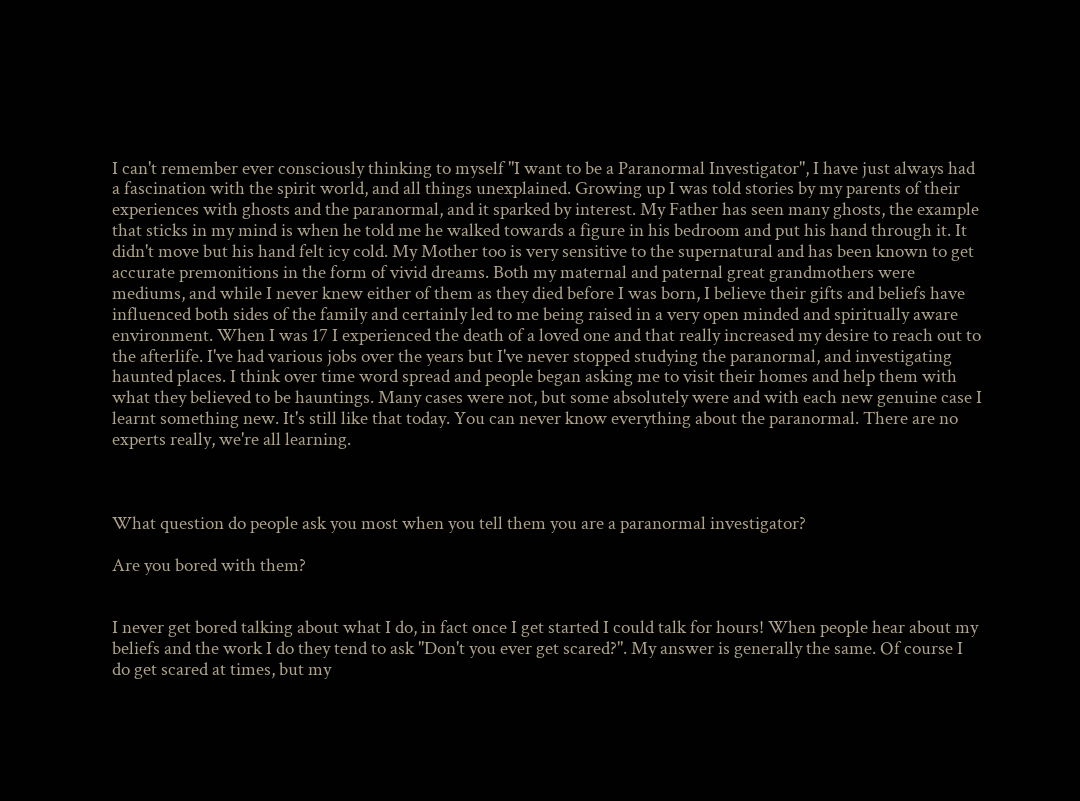I can't remember ever consciously thinking to myself "I want to be a Paranormal Investigator", I have just always had a fascination with the spirit world, and all things unexplained. Growing up I was told stories by my parents of their experiences with ghosts and the paranormal, and it sparked by interest. My Father has seen many ghosts, the example that sticks in my mind is when he told me he walked towards a figure in his bedroom and put his hand through it. It didn't move but his hand felt icy cold. My Mother too is very sensitive to the supernatural and has been known to get accurate premonitions in the form of vivid dreams. Both my maternal and paternal great grandmothers were mediums, and while I never knew either of them as they died before I was born, I believe their gifts and beliefs have influenced both sides of the family and certainly led to me being raised in a very open minded and spiritually aware environment. When I was 17 I experienced the death of a loved one and that really increased my desire to reach out to the afterlife. I've had various jobs over the years but I've never stopped studying the paranormal, and investigating haunted places. I think over time word spread and people began asking me to visit their homes and help them with what they believed to be hauntings. Many cases were not, but some absolutely were and with each new genuine case I learnt something new. It's still like that today. You can never know everything about the paranormal. There are no experts really, we're all learning.



What question do people ask you most when you tell them you are a paranormal investigator?

Are you bored with them?


I never get bored talking about what I do, in fact once I get started I could talk for hours! When people hear about my beliefs and the work I do they tend to ask "Don't you ever get scared?". My answer is generally the same. Of course I do get scared at times, but my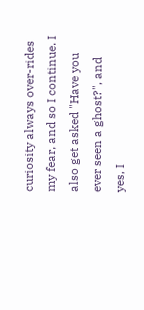curiosity always over-rides my fear, and so I continue. I also get asked "Have you ever seen a ghost?", and yes, I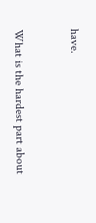have.



What is the hardest part about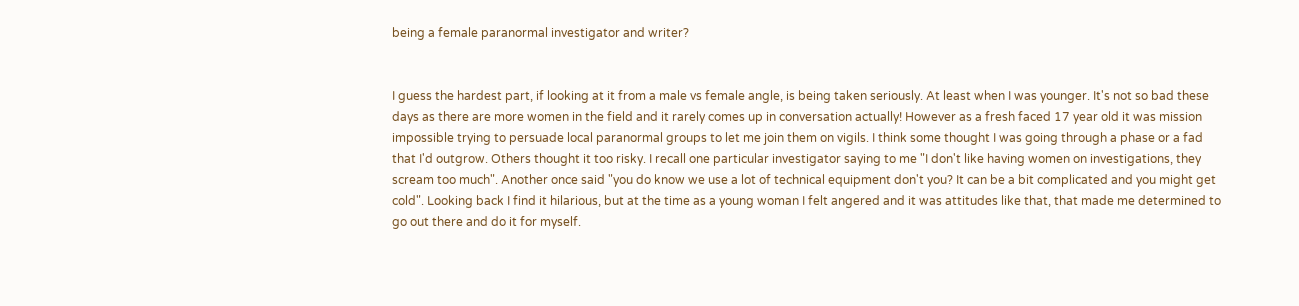being a female paranormal investigator and writer?


I guess the hardest part, if looking at it from a male vs female angle, is being taken seriously. At least when I was younger. It's not so bad these days as there are more women in the field and it rarely comes up in conversation actually! However as a fresh faced 17 year old it was mission impossible trying to persuade local paranormal groups to let me join them on vigils. I think some thought I was going through a phase or a fad that I'd outgrow. Others thought it too risky. I recall one particular investigator saying to me "I don't like having women on investigations, they scream too much". Another once said "you do know we use a lot of technical equipment don't you? It can be a bit complicated and you might get cold". Looking back I find it hilarious, but at the time as a young woman I felt angered and it was attitudes like that, that made me determined to go out there and do it for myself.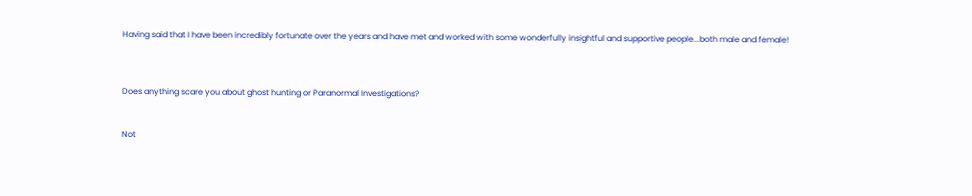Having said that I have been incredibly fortunate over the years and have met and worked with some wonderfully insightful and supportive people...both male and female!



Does anything scare you about ghost hunting or Paranormal Investigations?


Not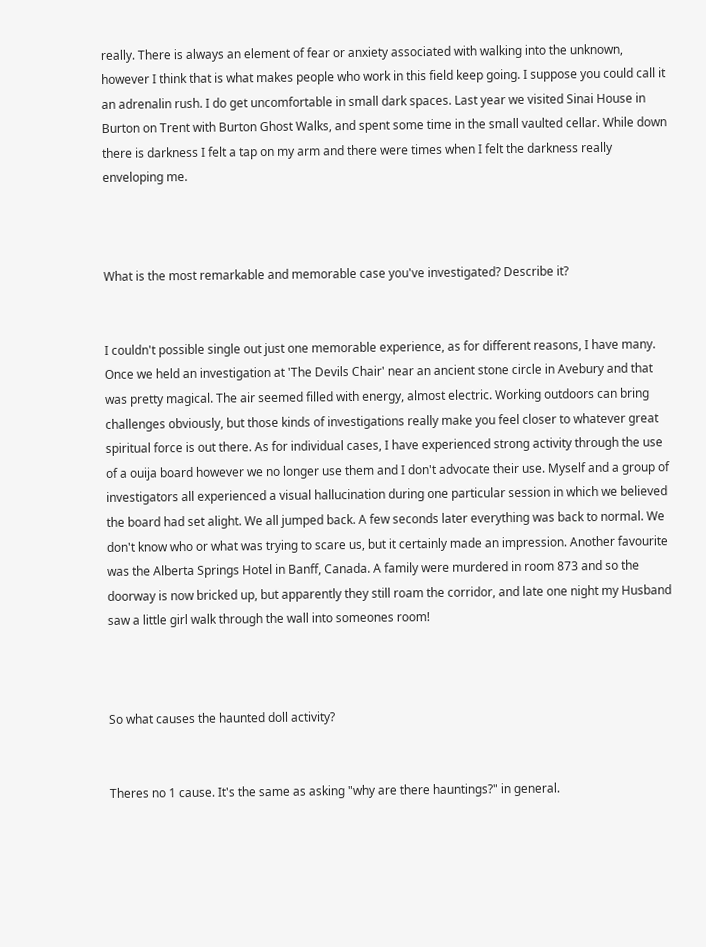really. There is always an element of fear or anxiety associated with walking into the unknown, however I think that is what makes people who work in this field keep going. I suppose you could call it an adrenalin rush. I do get uncomfortable in small dark spaces. Last year we visited Sinai House in Burton on Trent with Burton Ghost Walks, and spent some time in the small vaulted cellar. While down there is darkness I felt a tap on my arm and there were times when I felt the darkness really enveloping me.



What is the most remarkable and memorable case you've investigated? Describe it?


I couldn't possible single out just one memorable experience, as for different reasons, I have many. Once we held an investigation at 'The Devils Chair' near an ancient stone circle in Avebury and that was pretty magical. The air seemed filled with energy, almost electric. Working outdoors can bring challenges obviously, but those kinds of investigations really make you feel closer to whatever great spiritual force is out there. As for individual cases, I have experienced strong activity through the use of a ouija board however we no longer use them and I don't advocate their use. Myself and a group of investigators all experienced a visual hallucination during one particular session in which we believed the board had set alight. We all jumped back. A few seconds later everything was back to normal. We don't know who or what was trying to scare us, but it certainly made an impression. Another favourite was the Alberta Springs Hotel in Banff, Canada. A family were murdered in room 873 and so the doorway is now bricked up, but apparently they still roam the corridor, and late one night my Husband saw a little girl walk through the wall into someones room!



So what causes the haunted doll activity?


Theres no 1 cause. It's the same as asking "why are there hauntings?" in general.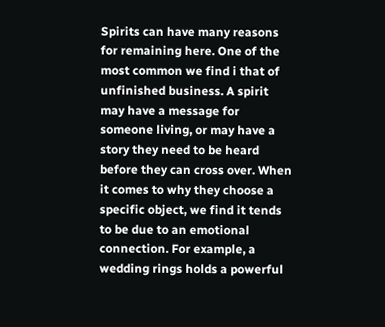Spirits can have many reasons for remaining here. One of the most common we find i that of unfinished business. A spirit may have a message for someone living, or may have a story they need to be heard before they can cross over. When it comes to why they choose a specific object, we find it tends to be due to an emotional connection. For example, a wedding rings holds a powerful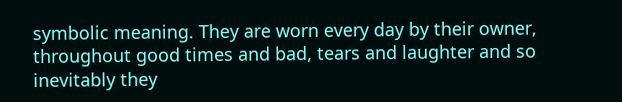symbolic meaning. They are worn every day by their owner, throughout good times and bad, tears and laughter and so inevitably they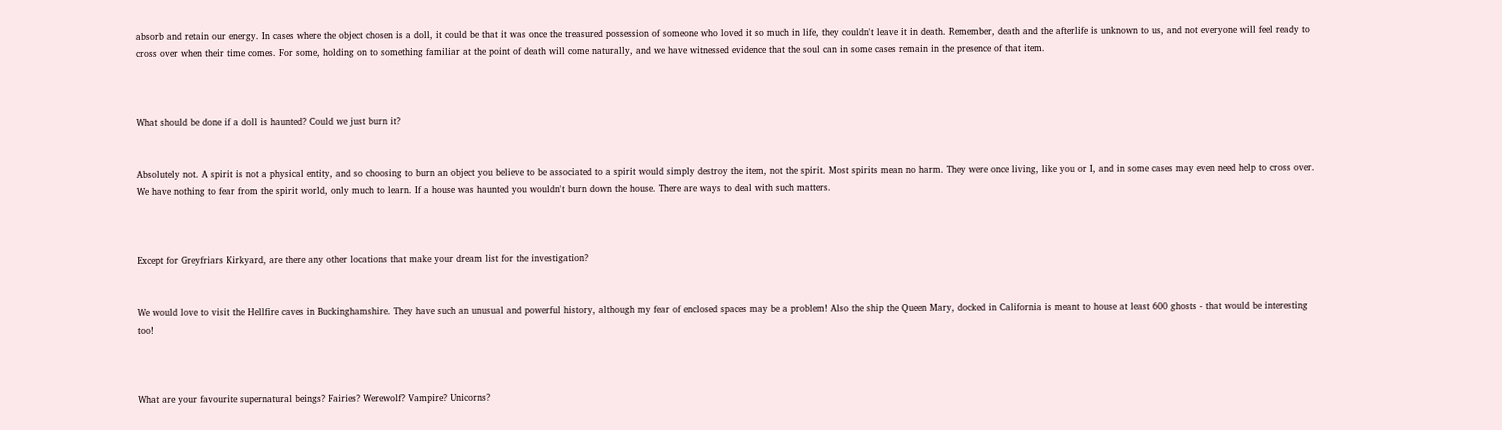absorb and retain our energy. In cases where the object chosen is a doll, it could be that it was once the treasured possession of someone who loved it so much in life, they couldn't leave it in death. Remember, death and the afterlife is unknown to us, and not everyone will feel ready to cross over when their time comes. For some, holding on to something familiar at the point of death will come naturally, and we have witnessed evidence that the soul can in some cases remain in the presence of that item.



What should be done if a doll is haunted? Could we just burn it?


Absolutely not. A spirit is not a physical entity, and so choosing to burn an object you believe to be associated to a spirit would simply destroy the item, not the spirit. Most spirits mean no harm. They were once living, like you or I, and in some cases may even need help to cross over. We have nothing to fear from the spirit world, only much to learn. If a house was haunted you wouldn't burn down the house. There are ways to deal with such matters.



Except for Greyfriars Kirkyard, are there any other locations that make your dream list for the investigation?


We would love to visit the Hellfire caves in Buckinghamshire. They have such an unusual and powerful history, although my fear of enclosed spaces may be a problem! Also the ship the Queen Mary, docked in California is meant to house at least 600 ghosts - that would be interesting too!



What are your favourite supernatural beings? Fairies? Werewolf? Vampire? Unicorns?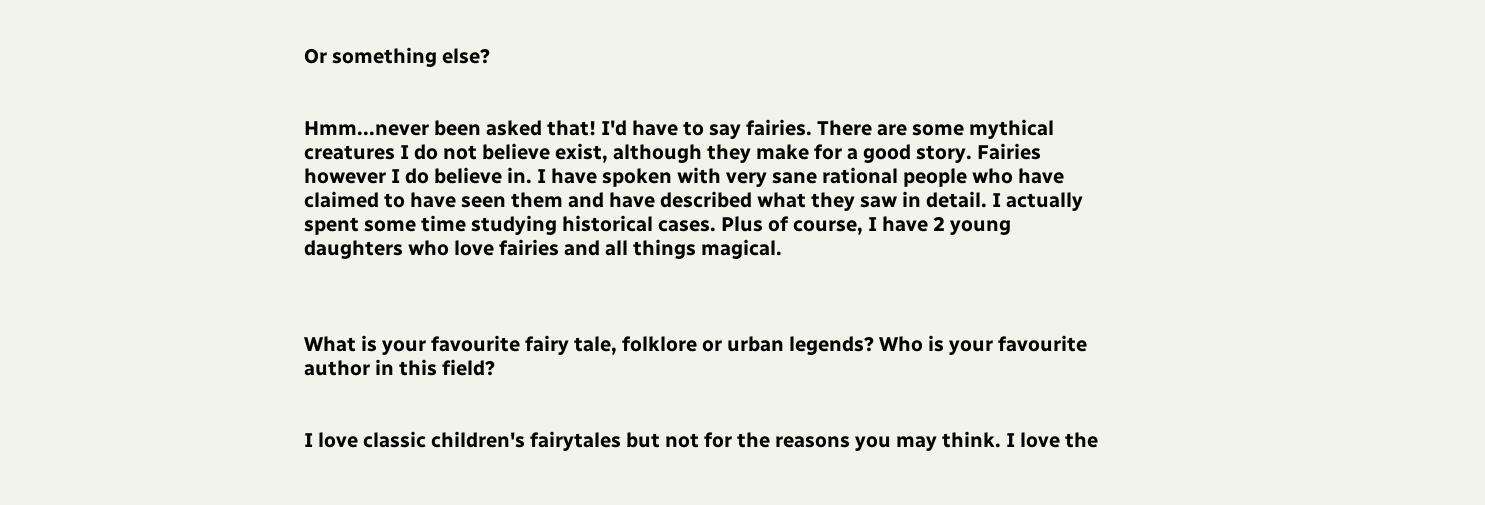Or something else?


Hmm...never been asked that! I'd have to say fairies. There are some mythical creatures I do not believe exist, although they make for a good story. Fairies however I do believe in. I have spoken with very sane rational people who have claimed to have seen them and have described what they saw in detail. I actually spent some time studying historical cases. Plus of course, I have 2 young daughters who love fairies and all things magical.



What is your favourite fairy tale, folklore or urban legends? Who is your favourite author in this field?


I love classic children's fairytales but not for the reasons you may think. I love the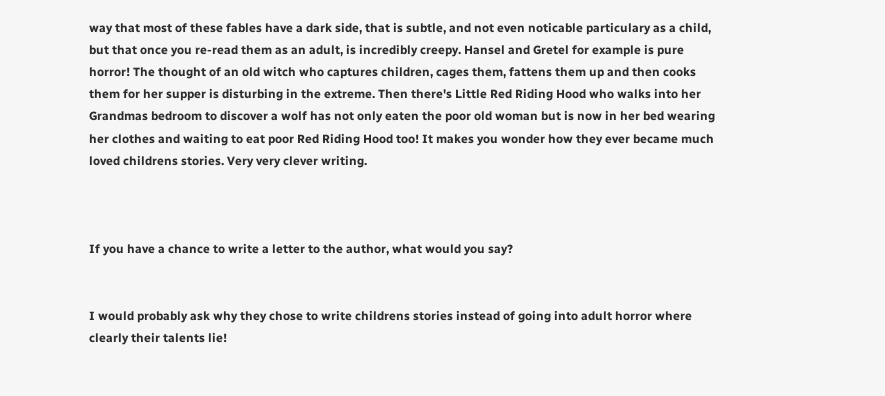way that most of these fables have a dark side, that is subtle, and not even noticable particulary as a child, but that once you re-read them as an adult, is incredibly creepy. Hansel and Gretel for example is pure horror! The thought of an old witch who captures children, cages them, fattens them up and then cooks them for her supper is disturbing in the extreme. Then there's Little Red Riding Hood who walks into her Grandmas bedroom to discover a wolf has not only eaten the poor old woman but is now in her bed wearing her clothes and waiting to eat poor Red Riding Hood too! It makes you wonder how they ever became much loved childrens stories. Very very clever writing.



If you have a chance to write a letter to the author, what would you say?


I would probably ask why they chose to write childrens stories instead of going into adult horror where clearly their talents lie!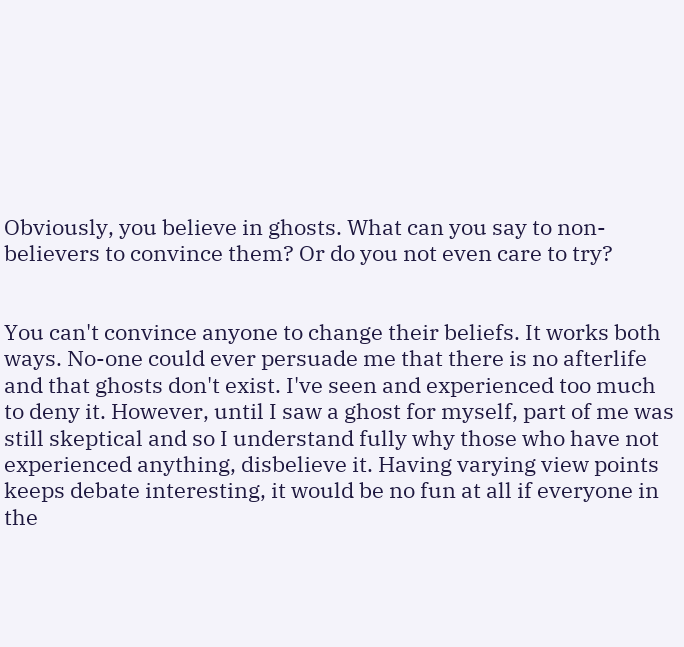Obviously, you believe in ghosts. What can you say to non-believers to convince them? Or do you not even care to try?


You can't convince anyone to change their beliefs. It works both ways. No-one could ever persuade me that there is no afterlife and that ghosts don't exist. I've seen and experienced too much to deny it. However, until I saw a ghost for myself, part of me was still skeptical and so I understand fully why those who have not experienced anything, disbelieve it. Having varying view points keeps debate interesting, it would be no fun at all if everyone in the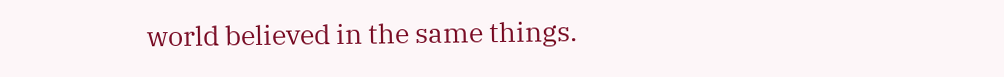world believed in the same things.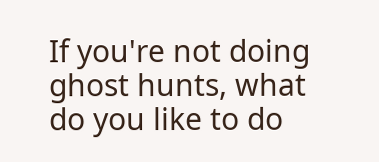If you're not doing ghost hunts, what do you like to do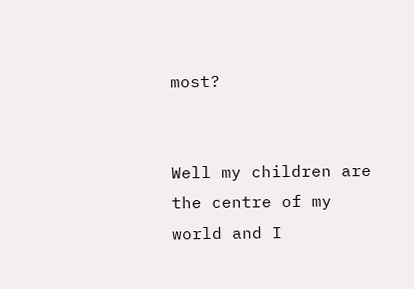most?


Well my children are the centre of my world and I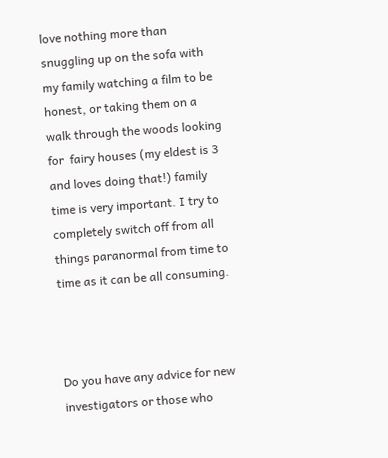love nothing more than snuggling up on the sofa with my family watching a film to be honest, or taking them on a walk through the woods looking for  fairy houses (my eldest is 3 and loves doing that!) family time is very important. I try to completely switch off from all things paranormal from time to time as it can be all consuming.



Do you have any advice for new investigators or those who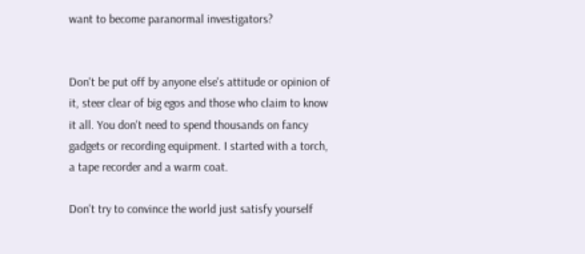want to become paranormal investigators?


Don't be put off by anyone else's attitude or opinion of it, steer clear of big egos and those who claim to know it all. You don't need to spend thousands on fancy gadgets or recording equipment. I started with a torch, a tape recorder and a warm coat.

Don't try to convince the world just satisfy yourself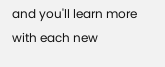and you'll learn more with each new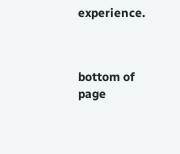experience.



bottom of page